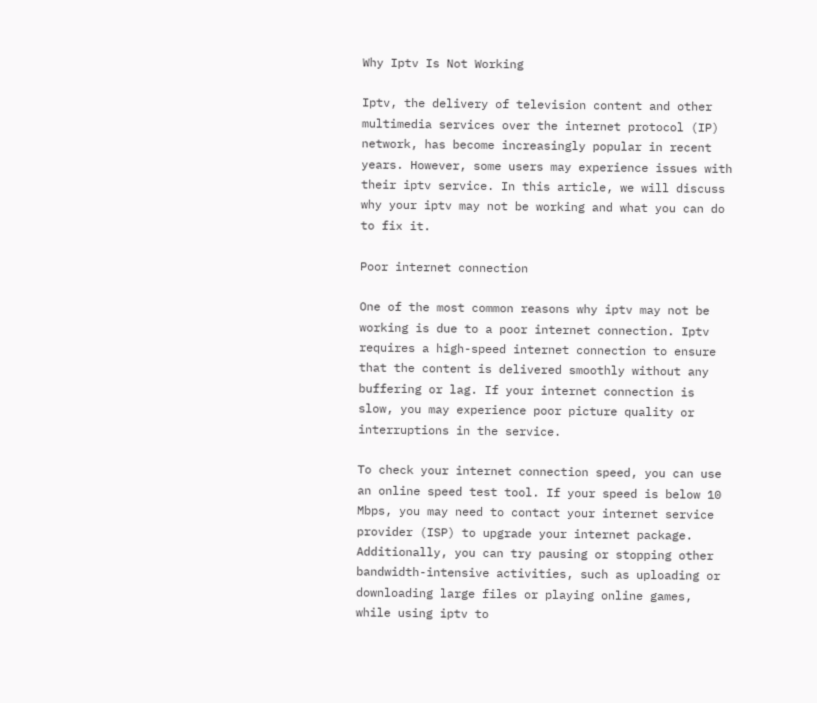Why Iptv Is Not Working

Iptv, the delivery of television content and other multimedia services over the internet protocol (IP) network, has become increasingly popular in recent years. However, some users may experience issues with their iptv service. In this article, we will discuss why your iptv may not be working and what you can do to fix it.

Poor internet connection

One of the most common reasons why iptv may not be working is due to a poor internet connection. Iptv requires a high-speed internet connection to ensure that the content is delivered smoothly without any buffering or lag. If your internet connection is slow, you may experience poor picture quality or interruptions in the service.

To check your internet connection speed, you can use an online speed test tool. If your speed is below 10 Mbps, you may need to contact your internet service provider (ISP) to upgrade your internet package. Additionally, you can try pausing or stopping other bandwidth-intensive activities, such as uploading or downloading large files or playing online games, while using iptv to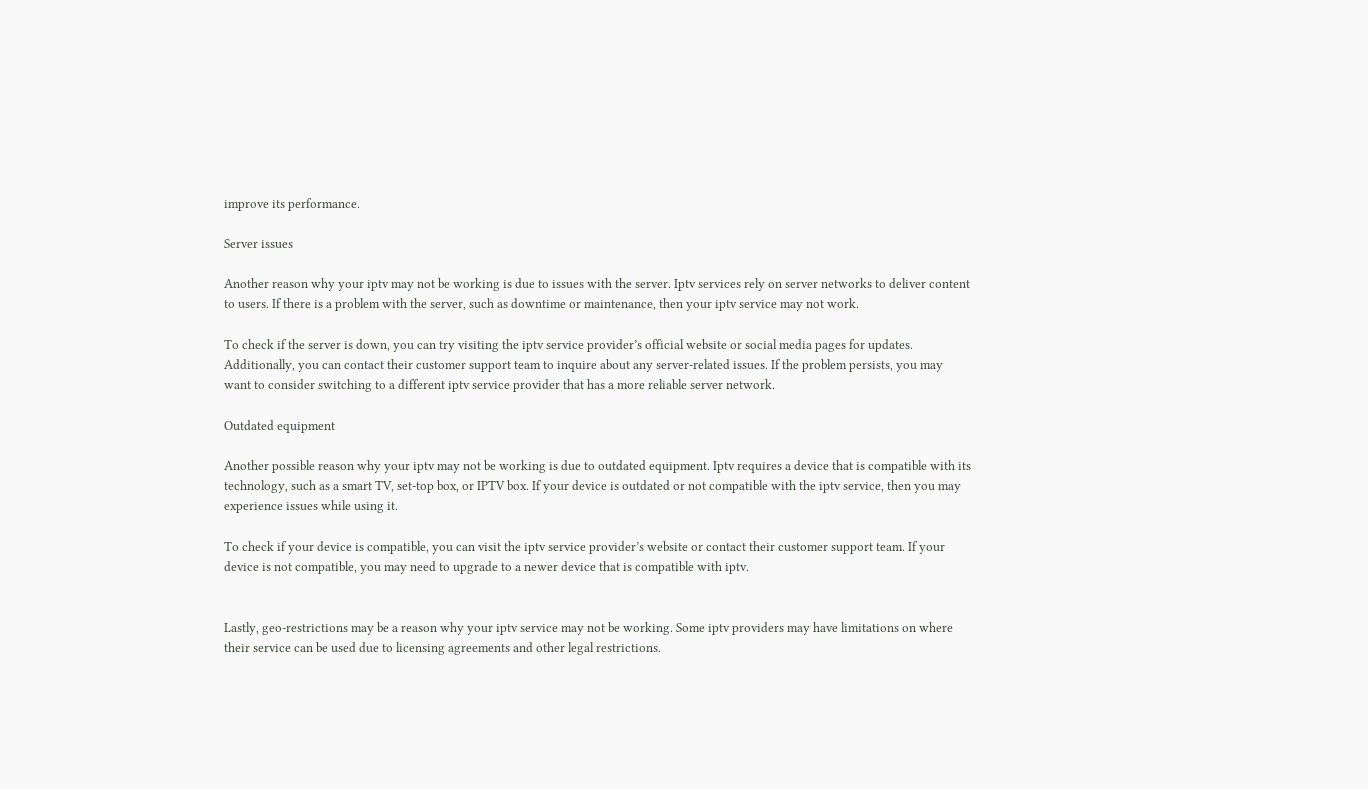improve its performance.

Server issues

Another reason why your iptv may not be working is due to issues with the server. Iptv services rely on server networks to deliver content to users. If there is a problem with the server, such as downtime or maintenance, then your iptv service may not work.

To check if the server is down, you can try visiting the iptv service provider’s official website or social media pages for updates. Additionally, you can contact their customer support team to inquire about any server-related issues. If the problem persists, you may want to consider switching to a different iptv service provider that has a more reliable server network.

Outdated equipment

Another possible reason why your iptv may not be working is due to outdated equipment. Iptv requires a device that is compatible with its technology, such as a smart TV, set-top box, or IPTV box. If your device is outdated or not compatible with the iptv service, then you may experience issues while using it.

To check if your device is compatible, you can visit the iptv service provider’s website or contact their customer support team. If your device is not compatible, you may need to upgrade to a newer device that is compatible with iptv.


Lastly, geo-restrictions may be a reason why your iptv service may not be working. Some iptv providers may have limitations on where their service can be used due to licensing agreements and other legal restrictions.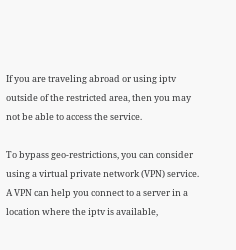If you are traveling abroad or using iptv outside of the restricted area, then you may not be able to access the service.

To bypass geo-restrictions, you can consider using a virtual private network (VPN) service. A VPN can help you connect to a server in a location where the iptv is available,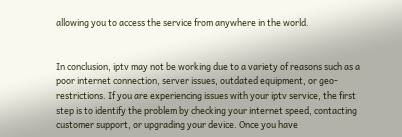allowing you to access the service from anywhere in the world.


In conclusion, iptv may not be working due to a variety of reasons such as a poor internet connection, server issues, outdated equipment, or geo-restrictions. If you are experiencing issues with your iptv service, the first step is to identify the problem by checking your internet speed, contacting customer support, or upgrading your device. Once you have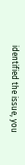identified the issue, you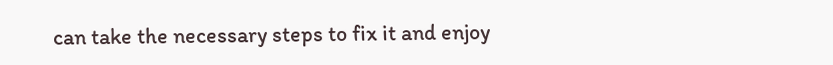can take the necessary steps to fix it and enjoy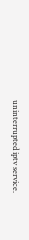uninterrupted iptv service.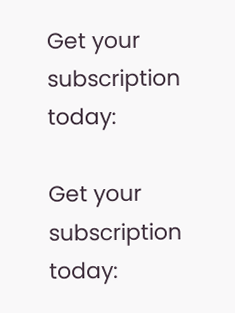Get your subscription today:

Get your subscription today: